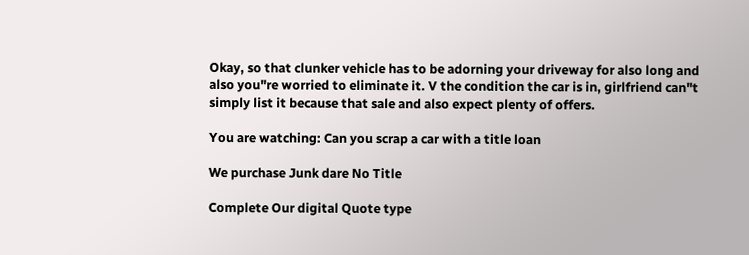Okay, so that clunker vehicle has to be adorning your driveway for also long and also you"re worried to eliminate it. V the condition the car is in, girlfriend can"t simply list it because that sale and also expect plenty of offers.

You are watching: Can you scrap a car with a title loan

We purchase Junk dare No Title

Complete Our digital Quote type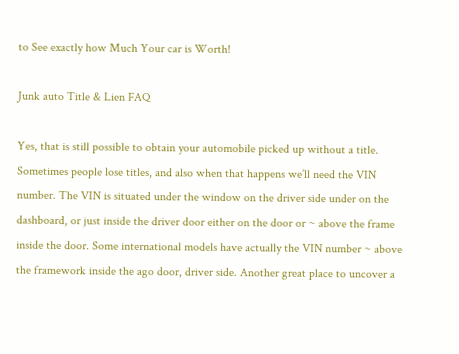to See exactly how Much Your car is Worth!

Junk auto Title & Lien FAQ

Yes, that is still possible to obtain your automobile picked up without a title. Sometimes people lose titles, and also when that happens we’ll need the VIN number. The VIN is situated under the window on the driver side under on the dashboard, or just inside the driver door either on the door or ~ above the frame inside the door. Some international models have actually the VIN number ~ above the framework inside the ago door, driver side. Another great place to uncover a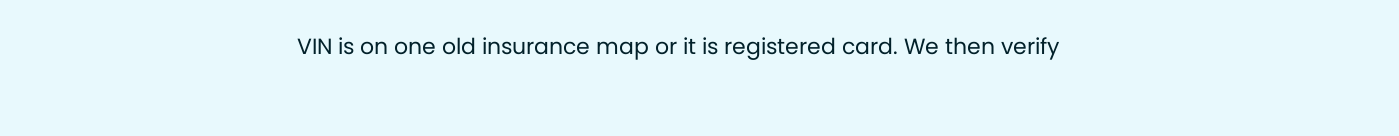VIN is on one old insurance map or it is registered card. We then verify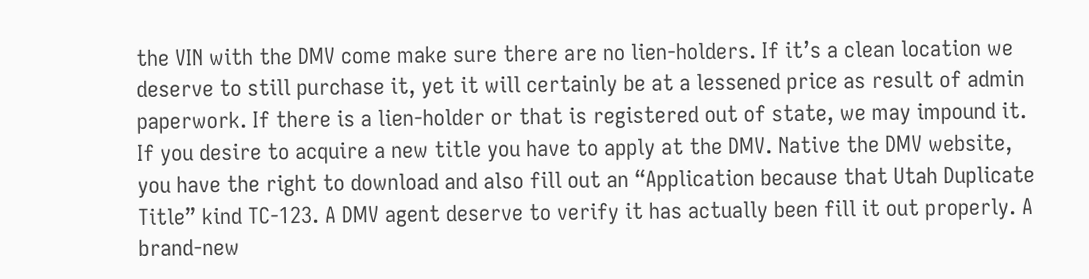the VIN with the DMV come make sure there are no lien-holders. If it’s a clean location we deserve to still purchase it, yet it will certainly be at a lessened price as result of admin paperwork. If there is a lien-holder or that is registered out of state, we may impound it.
If you desire to acquire a new title you have to apply at the DMV. Native the DMV website, you have the right to download and also fill out an “Application because that Utah Duplicate Title” kind TC-123. A DMV agent deserve to verify it has actually been fill it out properly. A brand-new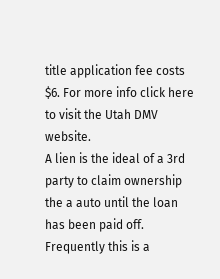title application fee costs $6. For more info click here to visit the Utah DMV website.
A lien is the ideal of a 3rd party to claim ownership the a auto until the loan has been paid off. Frequently this is a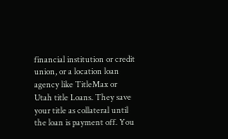financial institution or credit union, or a location loan agency like TitleMax or Utah title Loans. They save your title as collateral until the loan is payment off. You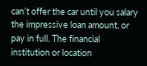can’t offer the car until you salary the impressive loan amount, or pay in full. The financial institution or location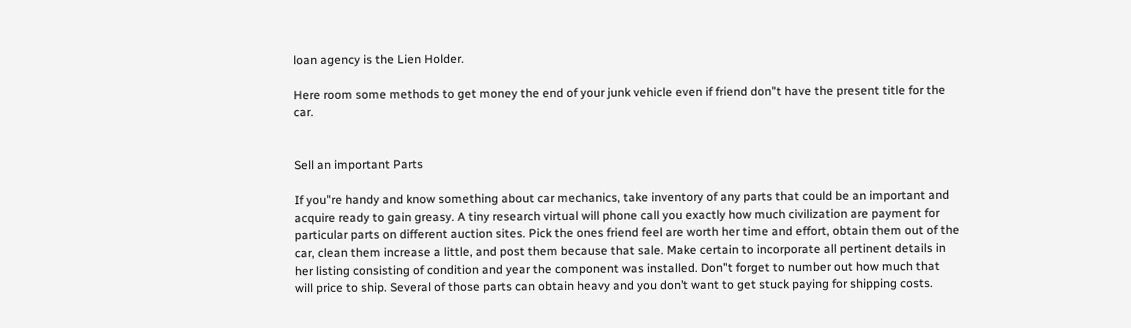loan agency is the Lien Holder.

Here room some methods to get money the end of your junk vehicle even if friend don"t have the present title for the car.


Sell an important Parts

If you"re handy and know something about car mechanics, take inventory of any parts that could be an important and acquire ready to gain greasy. A tiny research virtual will phone call you exactly how much civilization are payment for particular parts on different auction sites. Pick the ones friend feel are worth her time and effort, obtain them out of the car, clean them increase a little, and post them because that sale. Make certain to incorporate all pertinent details in her listing consisting of condition and year the component was installed. Don"t forget to number out how much that will price to ship. Several of those parts can obtain heavy and you don’t want to get stuck paying for shipping costs.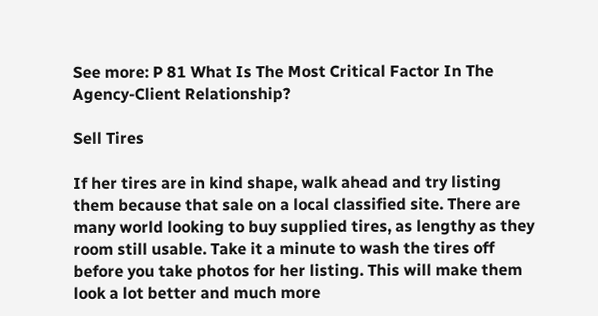See more: P 81 What Is The Most Critical Factor In The Agency-Client Relationship?

Sell Tires

If her tires are in kind shape, walk ahead and try listing them because that sale on a local classified site. There are many world looking to buy supplied tires, as lengthy as they room still usable. Take it a minute to wash the tires off before you take photos for her listing. This will make them look a lot better and much more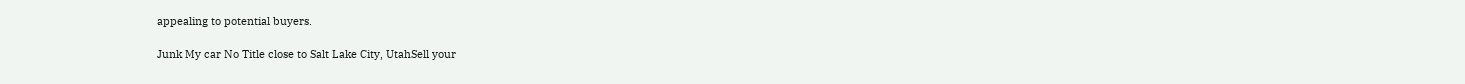appealing to potential buyers.

Junk My car No Title close to Salt Lake City, UtahSell your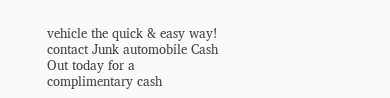vehicle the quick & easy way! contact Junk automobile Cash Out today for a complimentary cash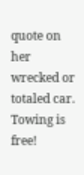quote on her wrecked or totaled car. Towing is free!